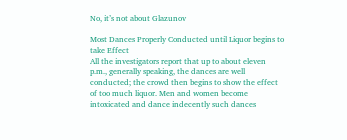No, it’s not about Glazunov

Most Dances Properly Conducted until Liquor begins to take Effect
All the investigators report that up to about eleven p.m., generally speaking, the dances are well conducted; the crowd then begins to show the effect of too much liquor. Men and women become intoxicated and dance indecently such dances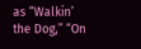as “Walkin’ the Dog,” “On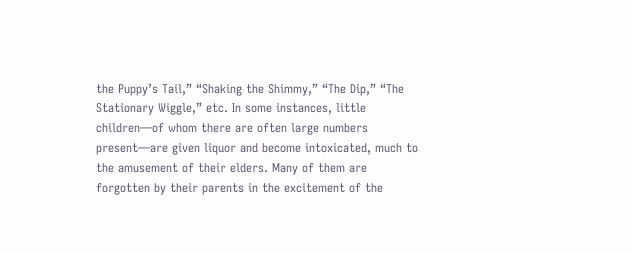the Puppy’s Tail,” “Shaking the Shimmy,” “The Dip,” “The Stationary Wiggle,” etc. In some instances, little children—of whom there are often large numbers present—are given liquor and become intoxicated, much to the amusement of their elders. Many of them are forgotten by their parents in the excitement of the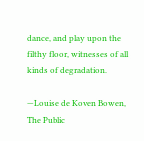dance, and play upon the filthy floor, witnesses of all kinds of degradation.

—Louise de Koven Bowen,
The Public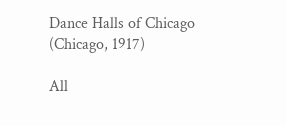Dance Halls of Chicago
(Chicago, 1917)

All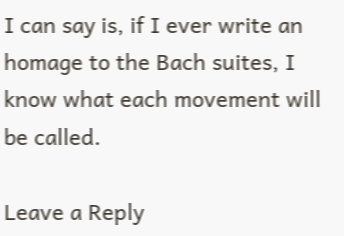I can say is, if I ever write an homage to the Bach suites, I know what each movement will be called.

Leave a Reply